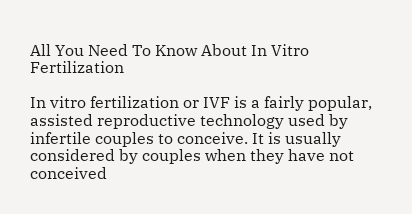All You Need To Know About In Vitro Fertilization

In vitro fertilization or IVF is a fairly popular, assisted reproductive technology used by infertile couples to conceive. It is usually considered by couples when they have not conceived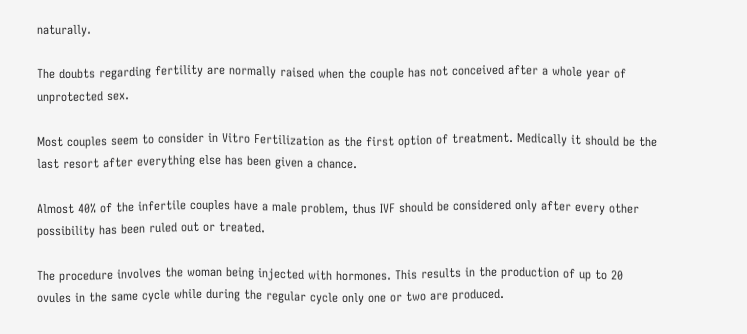naturally.

The doubts regarding fertility are normally raised when the couple has not conceived after a whole year of unprotected sex.

Most couples seem to consider in Vitro Fertilization as the first option of treatment. Medically it should be the last resort after everything else has been given a chance.

Almost 40% of the infertile couples have a male problem, thus IVF should be considered only after every other possibility has been ruled out or treated.

The procedure involves the woman being injected with hormones. This results in the production of up to 20 ovules in the same cycle while during the regular cycle only one or two are produced.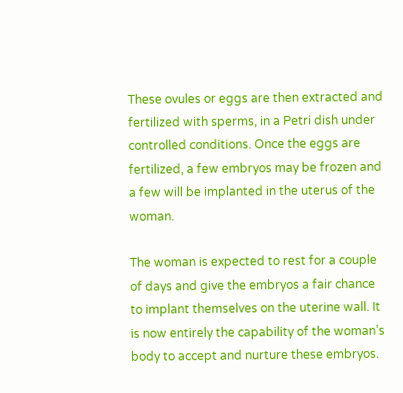These ovules or eggs are then extracted and fertilized with sperms, in a Petri dish under controlled conditions. Once the eggs are fertilized, a few embryos may be frozen and a few will be implanted in the uterus of the woman.

The woman is expected to rest for a couple of days and give the embryos a fair chance to implant themselves on the uterine wall. It is now entirely the capability of the woman’s body to accept and nurture these embryos.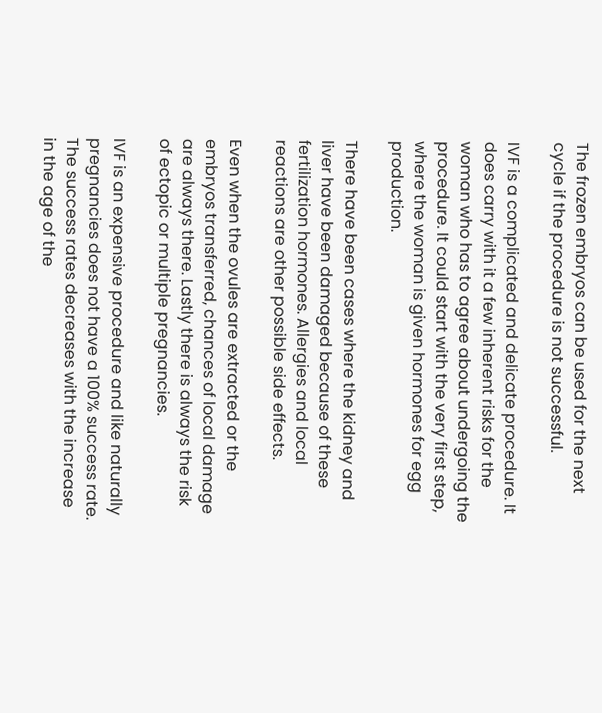The frozen embryos can be used for the next cycle if the procedure is not successful.

IVF is a complicated and delicate procedure. It does carry with it a few inherent risks for the woman who has to agree about undergoing the procedure. It could start with the very first step, where the woman is given hormones for egg production.

There have been cases where the kidney and liver have been damaged because of these fertilization hormones. Allergies and local reactions are other possible side effects.

Even when the ovules are extracted or the embryos transferred, chances of local damage are always there. Lastly there is always the risk of ectopic or multiple pregnancies.

IVF is an expensive procedure and like naturally pregnancies does not have a 100% success rate. The success rates decreases with the increase in the age of the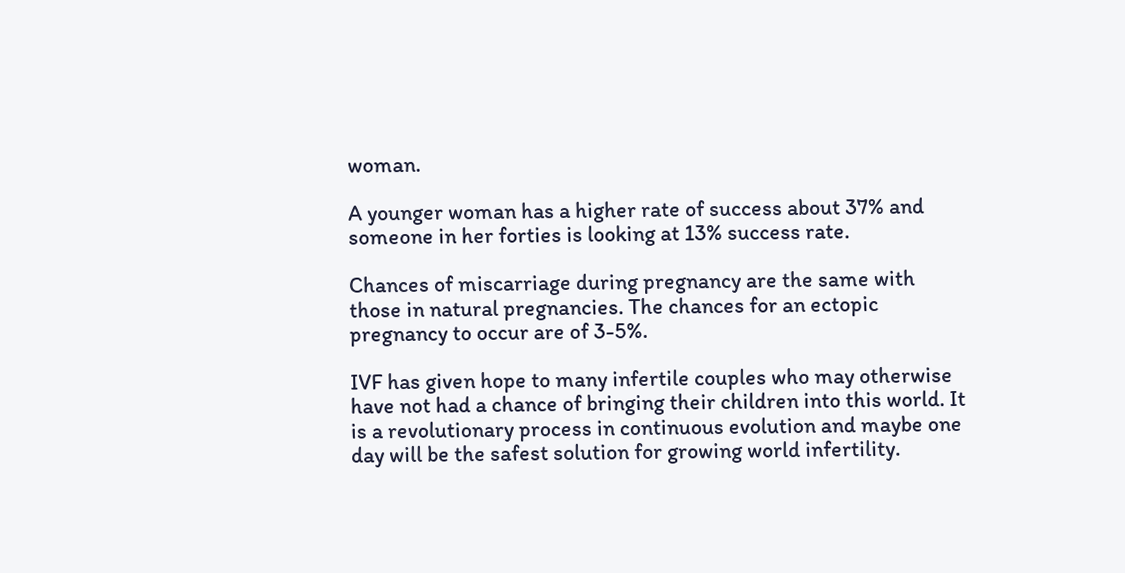woman.

A younger woman has a higher rate of success about 37% and someone in her forties is looking at 13% success rate.

Chances of miscarriage during pregnancy are the same with those in natural pregnancies. The chances for an ectopic pregnancy to occur are of 3-5%.

IVF has given hope to many infertile couples who may otherwise have not had a chance of bringing their children into this world. It is a revolutionary process in continuous evolution and maybe one day will be the safest solution for growing world infertility.